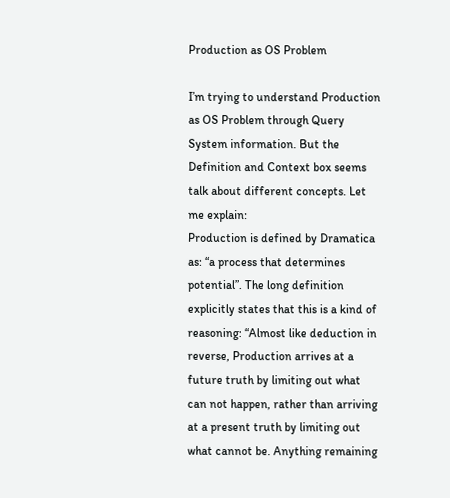Production as OS Problem

I’m trying to understand Production as OS Problem through Query System information. But the Definition and Context box seems talk about different concepts. Let me explain:
Production is defined by Dramatica as: “a process that determines potential”. The long definition explicitly states that this is a kind of reasoning: “Almost like deduction in reverse, Production arrives at a future truth by limiting out what can not happen, rather than arriving at a present truth by limiting out what cannot be. Anything remaining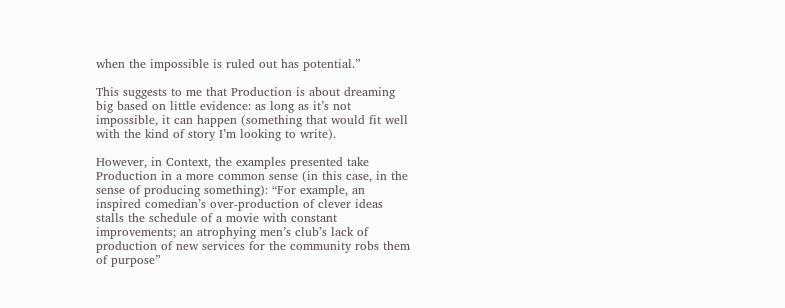when the impossible is ruled out has potential.”

This suggests to me that Production is about dreaming big based on little evidence: as long as it’s not impossible, it can happen (something that would fit well with the kind of story I’m looking to write).

However, in Context, the examples presented take Production in a more common sense (in this case, in the sense of producing something): “For example, an inspired comedian’s over-production of clever ideas stalls the schedule of a movie with constant improvements; an atrophying men’s club’s lack of production of new services for the community robs them of purpose”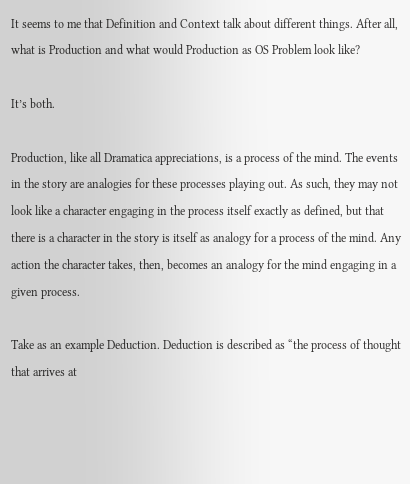It seems to me that Definition and Context talk about different things. After all, what is Production and what would Production as OS Problem look like?

It’s both.

Production, like all Dramatica appreciations, is a process of the mind. The events in the story are analogies for these processes playing out. As such, they may not look like a character engaging in the process itself exactly as defined, but that there is a character in the story is itself as analogy for a process of the mind. Any action the character takes, then, becomes an analogy for the mind engaging in a given process.

Take as an example Deduction. Deduction is described as “the process of thought that arrives at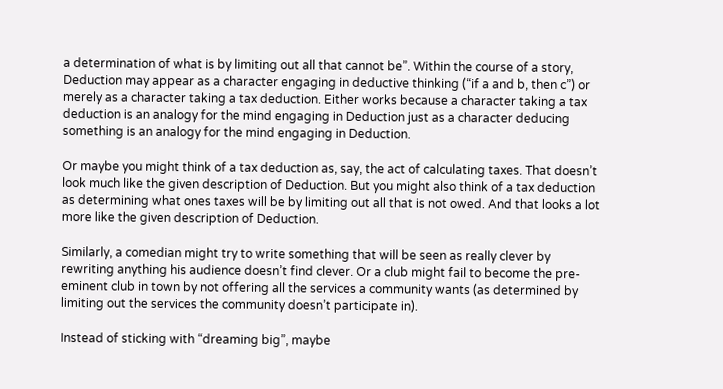a determination of what is by limiting out all that cannot be”. Within the course of a story, Deduction may appear as a character engaging in deductive thinking (“if a and b, then c”) or merely as a character taking a tax deduction. Either works because a character taking a tax deduction is an analogy for the mind engaging in Deduction just as a character deducing something is an analogy for the mind engaging in Deduction.

Or maybe you might think of a tax deduction as, say, the act of calculating taxes. That doesn’t look much like the given description of Deduction. But you might also think of a tax deduction as determining what ones taxes will be by limiting out all that is not owed. And that looks a lot more like the given description of Deduction.

Similarly, a comedian might try to write something that will be seen as really clever by rewriting anything his audience doesn’t find clever. Or a club might fail to become the pre-eminent club in town by not offering all the services a community wants (as determined by limiting out the services the community doesn’t participate in).

Instead of sticking with “dreaming big”, maybe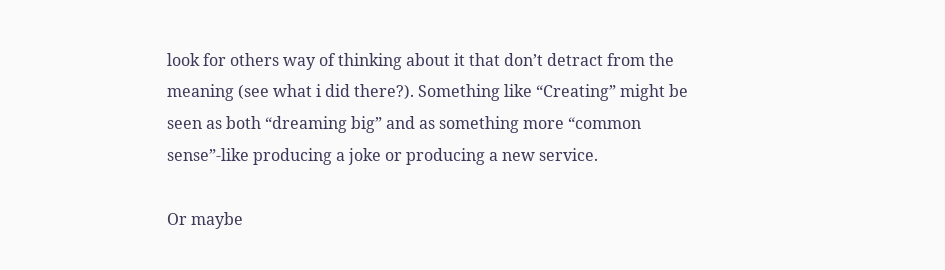look for others way of thinking about it that don’t detract from the meaning (see what i did there?). Something like “Creating” might be seen as both “dreaming big” and as something more “common sense”-like producing a joke or producing a new service.

Or maybe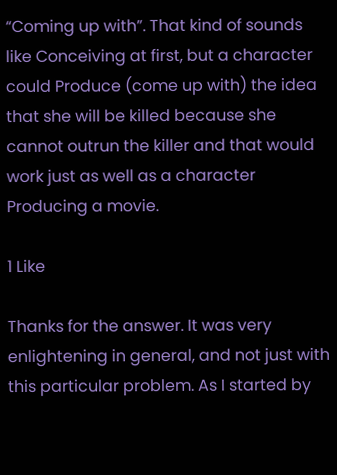“Coming up with”. That kind of sounds like Conceiving at first, but a character could Produce (come up with) the idea that she will be killed because she cannot outrun the killer and that would work just as well as a character Producing a movie.

1 Like

Thanks for the answer. It was very enlightening in general, and not just with this particular problem. As I started by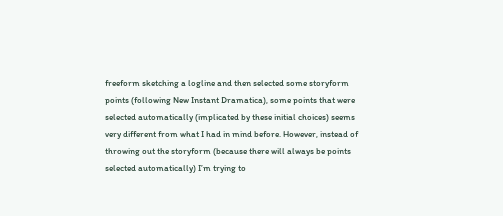freeform sketching a logline and then selected some storyform points (following New Instant Dramatica), some points that were selected automatically (implicated by these initial choices) seems very different from what I had in mind before. However, instead of throwing out the storyform (because there will always be points selected automatically) I’m trying to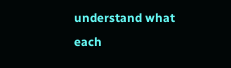understand what each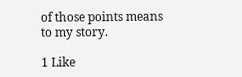of those points means to my story.

1 Like